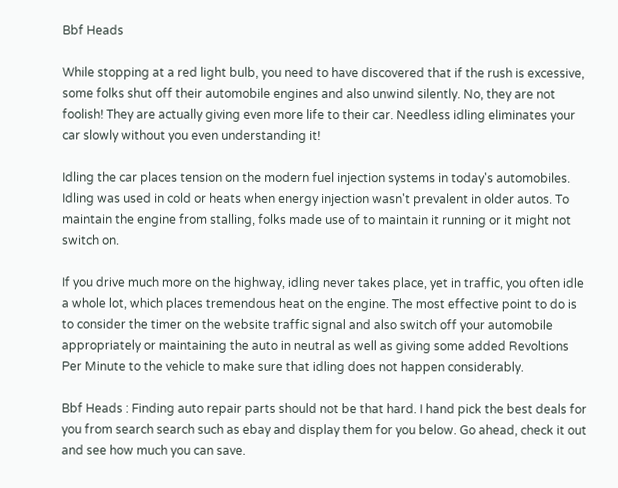Bbf Heads

While stopping at a red light bulb, you need to have discovered that if the rush is excessive, some folks shut off their automobile engines and also unwind silently. No, they are not foolish! They are actually giving even more life to their car. Needless idling eliminates your car slowly without you even understanding it!

Idling the car places tension on the modern fuel injection systems in today's automobiles. Idling was used in cold or heats when energy injection wasn't prevalent in older autos. To maintain the engine from stalling, folks made use of to maintain it running or it might not switch on.

If you drive much more on the highway, idling never takes place, yet in traffic, you often idle a whole lot, which places tremendous heat on the engine. The most effective point to do is to consider the timer on the website traffic signal and also switch off your automobile appropriately or maintaining the auto in neutral as well as giving some added Revoltions Per Minute to the vehicle to make sure that idling does not happen considerably.

Bbf Heads : Finding auto repair parts should not be that hard. I hand pick the best deals for you from search search such as ebay and display them for you below. Go ahead, check it out and see how much you can save.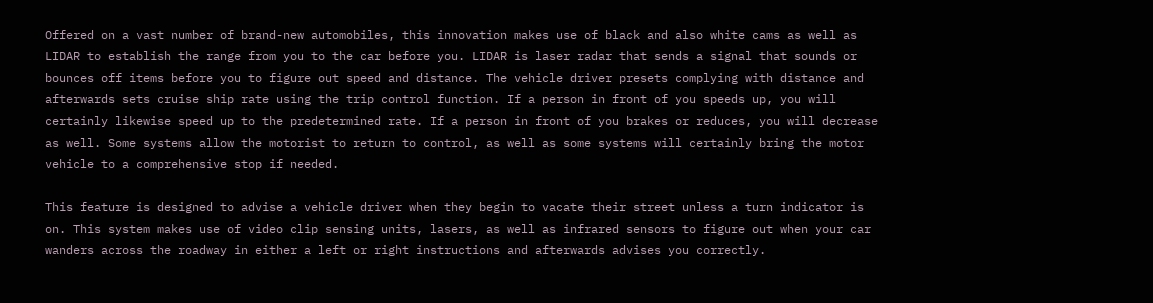Offered on a vast number of brand-new automobiles, this innovation makes use of black and also white cams as well as LIDAR to establish the range from you to the car before you. LIDAR is laser radar that sends a signal that sounds or bounces off items before you to figure out speed and distance. The vehicle driver presets complying with distance and afterwards sets cruise ship rate using the trip control function. If a person in front of you speeds up, you will certainly likewise speed up to the predetermined rate. If a person in front of you brakes or reduces, you will decrease as well. Some systems allow the motorist to return to control, as well as some systems will certainly bring the motor vehicle to a comprehensive stop if needed.

This feature is designed to advise a vehicle driver when they begin to vacate their street unless a turn indicator is on. This system makes use of video clip sensing units, lasers, as well as infrared sensors to figure out when your car wanders across the roadway in either a left or right instructions and afterwards advises you correctly.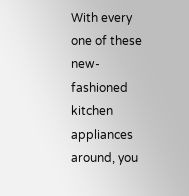With every one of these new-fashioned kitchen appliances around, you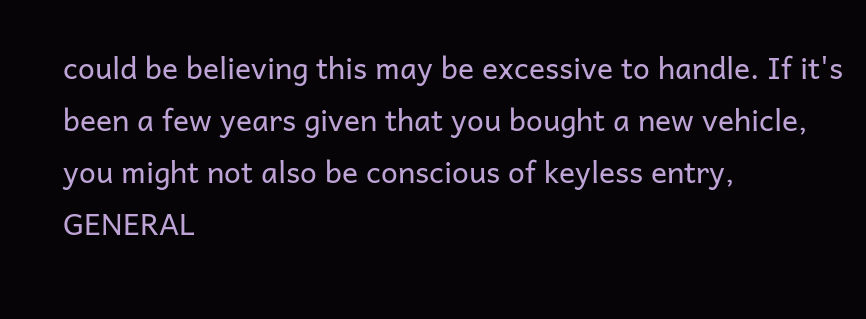could be believing this may be excessive to handle. If it's been a few years given that you bought a new vehicle, you might not also be conscious of keyless entry, GENERAL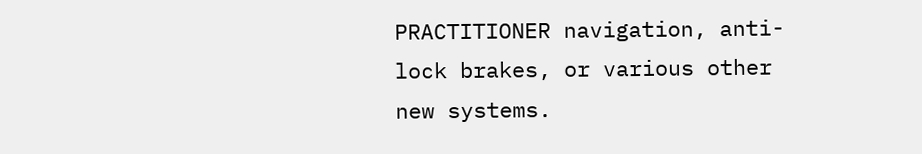PRACTITIONER navigation, anti-lock brakes, or various other new systems.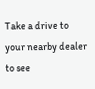Take a drive to your nearby dealer to see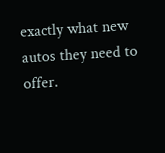exactly what new autos they need to offer.